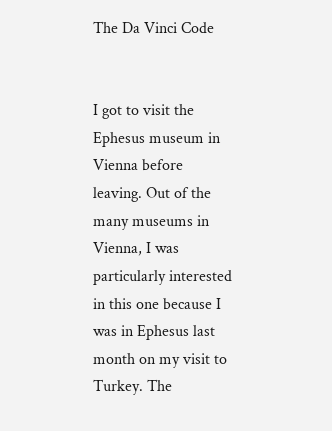The Da Vinci Code


I got to visit the Ephesus museum in Vienna before leaving. Out of the many museums in Vienna, I was particularly interested in this one because I was in Ephesus last month on my visit to Turkey. The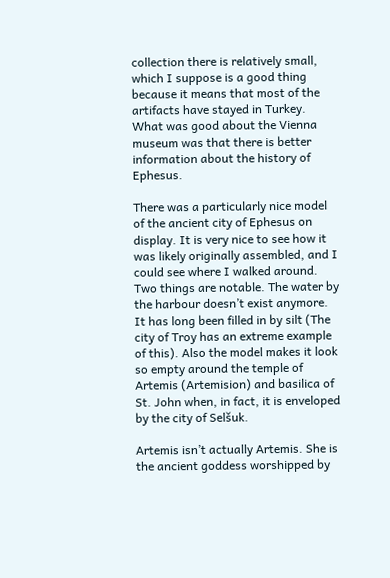collection there is relatively small, which I suppose is a good thing because it means that most of the artifacts have stayed in Turkey. What was good about the Vienna museum was that there is better information about the history of Ephesus.

There was a particularly nice model of the ancient city of Ephesus on display. It is very nice to see how it was likely originally assembled, and I could see where I walked around. Two things are notable. The water by the harbour doesn’t exist anymore. It has long been filled in by silt (The city of Troy has an extreme example of this). Also the model makes it look so empty around the temple of Artemis (Artemision) and basilica of St. John when, in fact, it is enveloped by the city of Selšuk.

Artemis isn’t actually Artemis. She is the ancient goddess worshipped by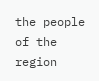the people of the region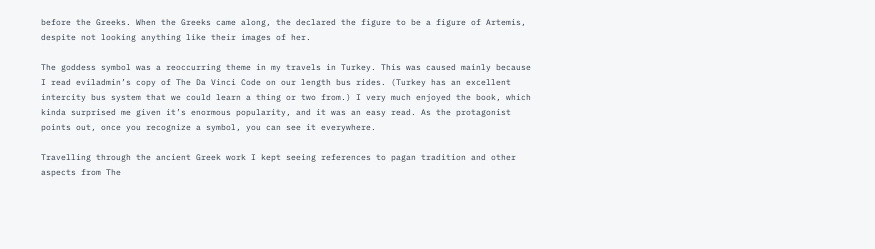before the Greeks. When the Greeks came along, the declared the figure to be a figure of Artemis, despite not looking anything like their images of her.

The goddess symbol was a reoccurring theme in my travels in Turkey. This was caused mainly because I read eviladmin’s copy of The Da Vinci Code on our length bus rides. (Turkey has an excellent intercity bus system that we could learn a thing or two from.) I very much enjoyed the book, which kinda surprised me given it’s enormous popularity, and it was an easy read. As the protagonist points out, once you recognize a symbol, you can see it everywhere.

Travelling through the ancient Greek work I kept seeing references to pagan tradition and other aspects from The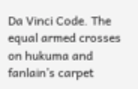Da Vinci Code. The equal armed crosses on hukuma and fanlain’s carpet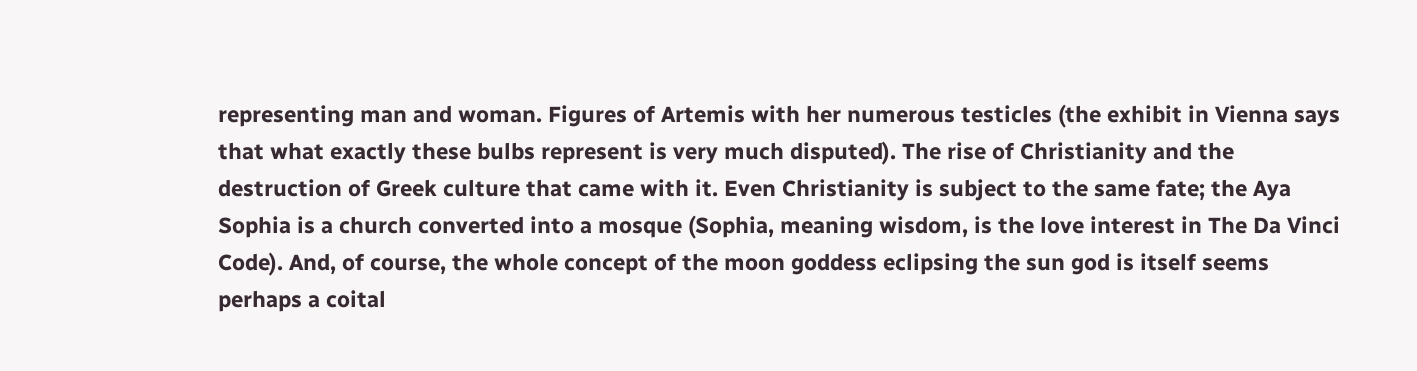representing man and woman. Figures of Artemis with her numerous testicles (the exhibit in Vienna says that what exactly these bulbs represent is very much disputed). The rise of Christianity and the destruction of Greek culture that came with it. Even Christianity is subject to the same fate; the Aya Sophia is a church converted into a mosque (Sophia, meaning wisdom, is the love interest in The Da Vinci Code). And, of course, the whole concept of the moon goddess eclipsing the sun god is itself seems perhaps a coital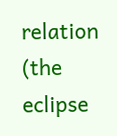relation (the eclipse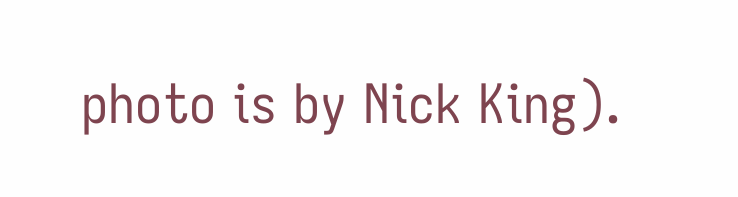photo is by Nick King).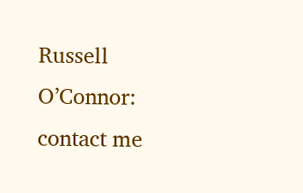Russell O’Connor: contact me